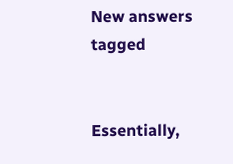New answers tagged


Essentially,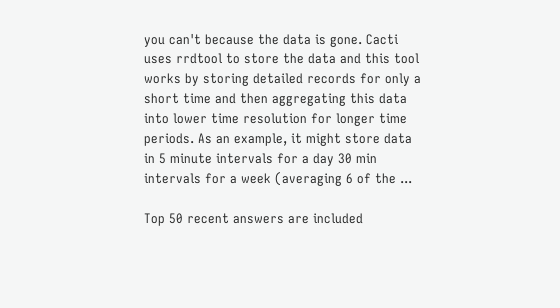you can't because the data is gone. Cacti uses rrdtool to store the data and this tool works by storing detailed records for only a short time and then aggregating this data into lower time resolution for longer time periods. As an example, it might store data in 5 minute intervals for a day 30 min intervals for a week (averaging 6 of the ...

Top 50 recent answers are included